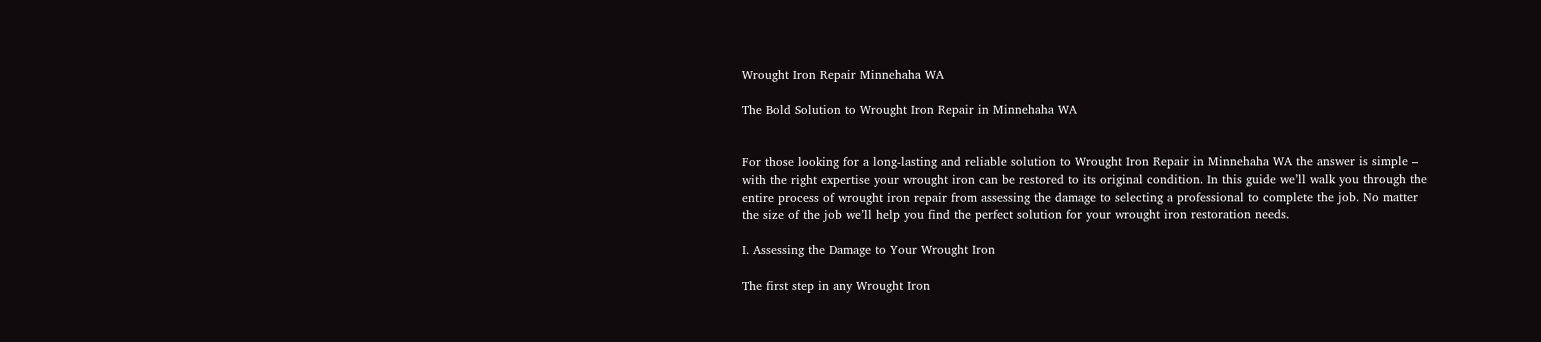Wrought Iron Repair Minnehaha WA

The Bold Solution to Wrought Iron Repair in Minnehaha WA


For those looking for a long-lasting and reliable solution to Wrought Iron Repair in Minnehaha WA the answer is simple – with the right expertise your wrought iron can be restored to its original condition. In this guide we’ll walk you through the entire process of wrought iron repair from assessing the damage to selecting a professional to complete the job. No matter the size of the job we’ll help you find the perfect solution for your wrought iron restoration needs.

I. Assessing the Damage to Your Wrought Iron

The first step in any Wrought Iron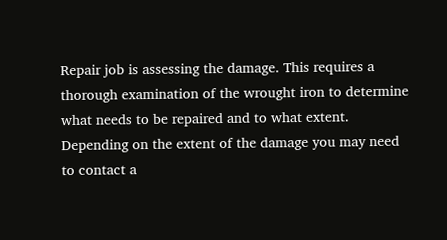Repair job is assessing the damage. This requires a thorough examination of the wrought iron to determine what needs to be repaired and to what extent. Depending on the extent of the damage you may need to contact a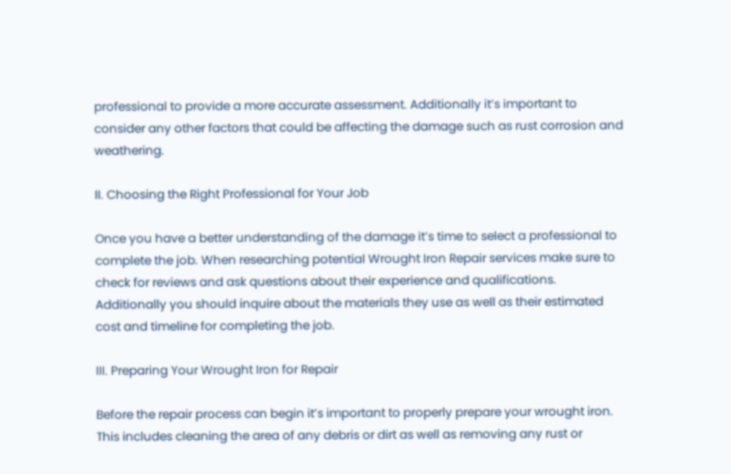professional to provide a more accurate assessment. Additionally it’s important to consider any other factors that could be affecting the damage such as rust corrosion and weathering.

II. Choosing the Right Professional for Your Job

Once you have a better understanding of the damage it’s time to select a professional to complete the job. When researching potential Wrought Iron Repair services make sure to check for reviews and ask questions about their experience and qualifications. Additionally you should inquire about the materials they use as well as their estimated cost and timeline for completing the job.

III. Preparing Your Wrought Iron for Repair

Before the repair process can begin it’s important to properly prepare your wrought iron. This includes cleaning the area of any debris or dirt as well as removing any rust or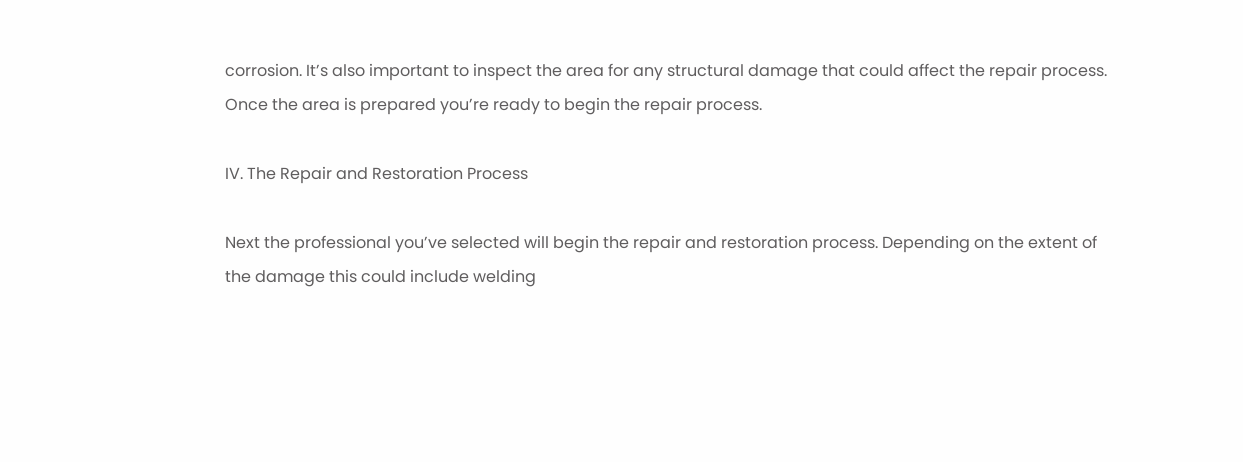corrosion. It’s also important to inspect the area for any structural damage that could affect the repair process. Once the area is prepared you’re ready to begin the repair process.

IV. The Repair and Restoration Process

Next the professional you’ve selected will begin the repair and restoration process. Depending on the extent of the damage this could include welding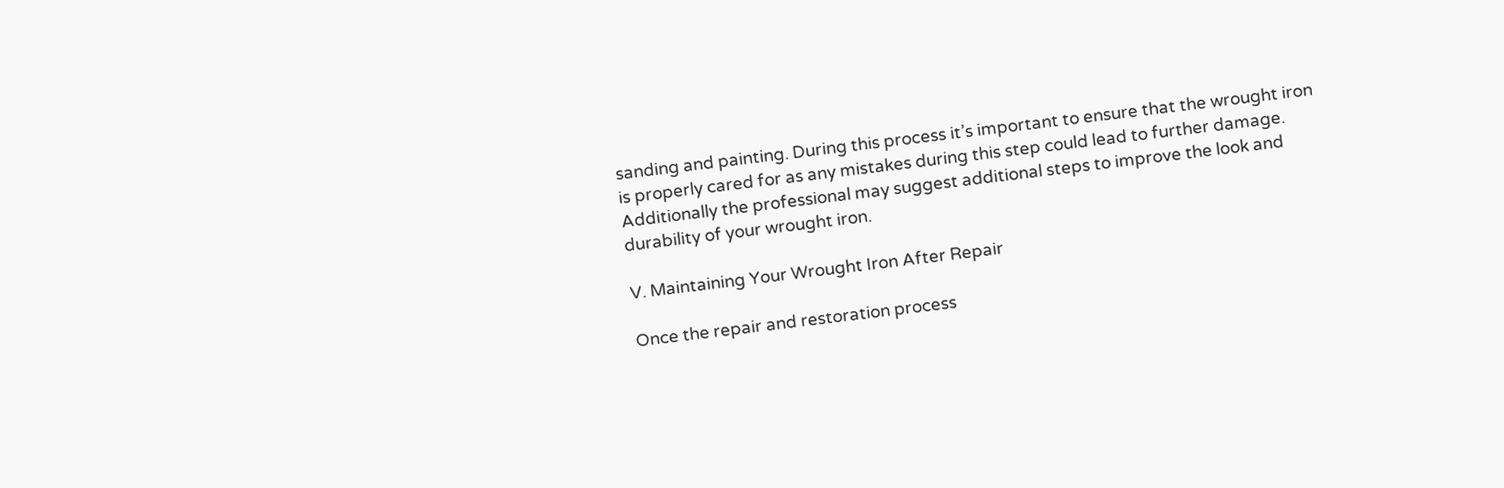sanding and painting. During this process it’s important to ensure that the wrought iron is properly cared for as any mistakes during this step could lead to further damage. Additionally the professional may suggest additional steps to improve the look and durability of your wrought iron.

V. Maintaining Your Wrought Iron After Repair

Once the repair and restoration process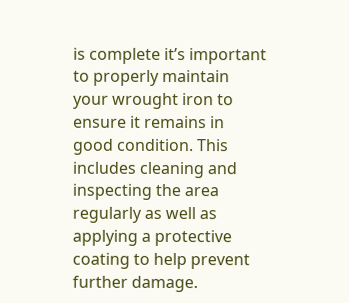is complete it’s important to properly maintain your wrought iron to ensure it remains in good condition. This includes cleaning and inspecting the area regularly as well as applying a protective coating to help prevent further damage.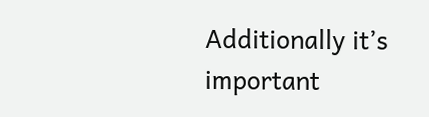Additionally it’s important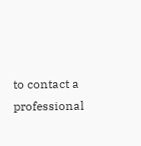to contact a professional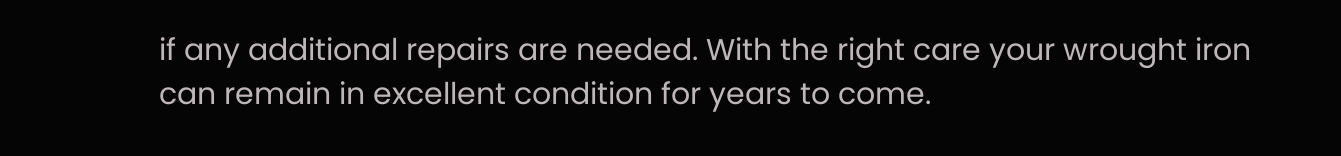if any additional repairs are needed. With the right care your wrought iron can remain in excellent condition for years to come.